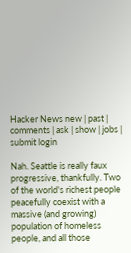Hacker News new | past | comments | ask | show | jobs | submit login

Nah. Seattle is really faux progressive, thankfully. Two of the world's richest people peacefully coexist with a massive (and growing) population of homeless people, and all those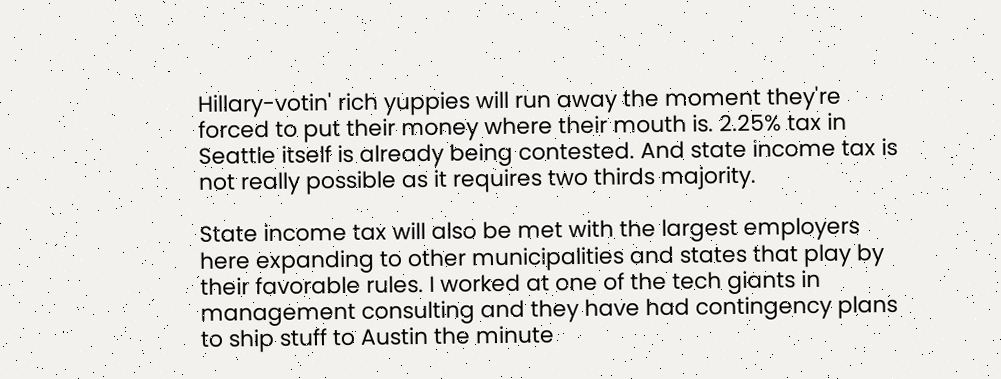Hillary-votin' rich yuppies will run away the moment they're forced to put their money where their mouth is. 2.25% tax in Seattle itself is already being contested. And state income tax is not really possible as it requires two thirds majority.

State income tax will also be met with the largest employers here expanding to other municipalities and states that play by their favorable rules. I worked at one of the tech giants in management consulting and they have had contingency plans to ship stuff to Austin the minute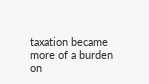taxation became more of a burden on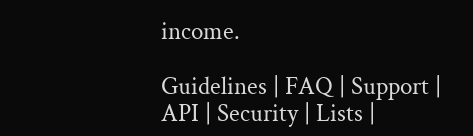income.

Guidelines | FAQ | Support | API | Security | Lists |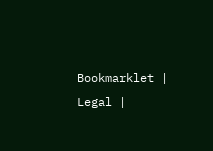Bookmarklet | Legal |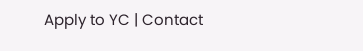Apply to YC | Contact